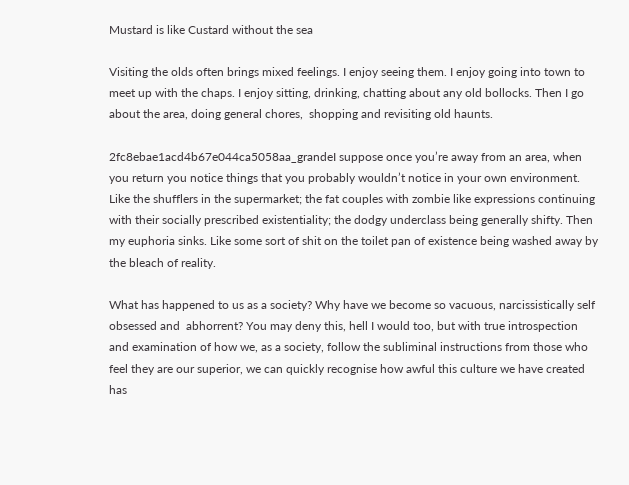Mustard is like Custard without the sea

Visiting the olds often brings mixed feelings. I enjoy seeing them. I enjoy going into town to meet up with the chaps. I enjoy sitting, drinking, chatting about any old bollocks. Then I go about the area, doing general chores,  shopping and revisiting old haunts.

2fc8ebae1acd4b67e044ca5058aa_grandeI suppose once you’re away from an area, when you return you notice things that you probably wouldn’t notice in your own environment. Like the shufflers in the supermarket; the fat couples with zombie like expressions continuing with their socially prescribed existentiality; the dodgy underclass being generally shifty. Then my euphoria sinks. Like some sort of shit on the toilet pan of existence being washed away by the bleach of reality.

What has happened to us as a society? Why have we become so vacuous, narcissistically self obsessed and  abhorrent? You may deny this, hell I would too, but with true introspection and examination of how we, as a society, follow the subliminal instructions from those who feel they are our superior, we can quickly recognise how awful this culture we have created has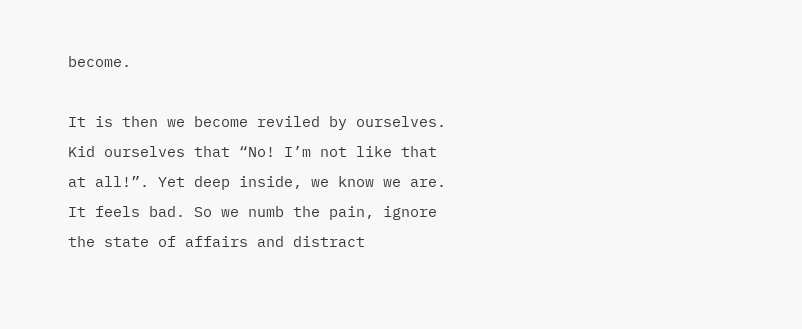become.

It is then we become reviled by ourselves. Kid ourselves that “No! I’m not like that at all!”. Yet deep inside, we know we are. It feels bad. So we numb the pain, ignore the state of affairs and distract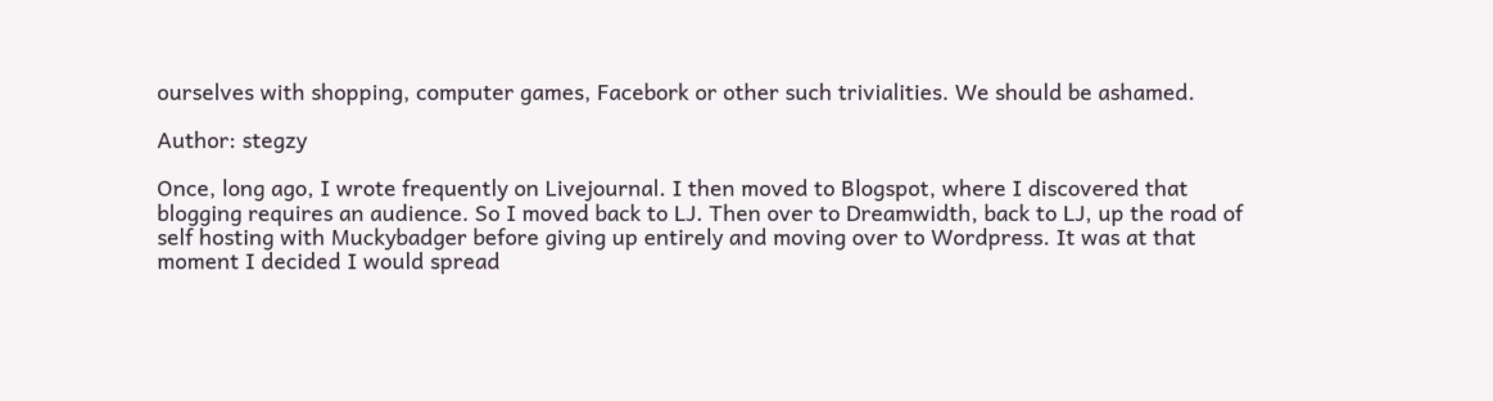ourselves with shopping, computer games, Facebork or other such trivialities. We should be ashamed.

Author: stegzy

Once, long ago, I wrote frequently on Livejournal. I then moved to Blogspot, where I discovered that blogging requires an audience. So I moved back to LJ. Then over to Dreamwidth, back to LJ, up the road of self hosting with Muckybadger before giving up entirely and moving over to Wordpress. It was at that moment I decided I would spread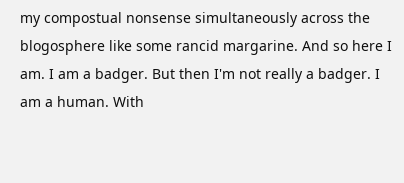my compostual nonsense simultaneously across the blogosphere like some rancid margarine. And so here I am. I am a badger. But then I'm not really a badger. I am a human. With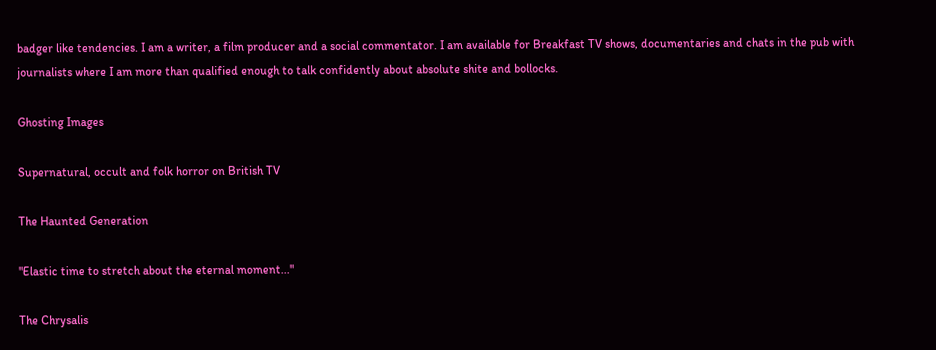badger like tendencies. I am a writer, a film producer and a social commentator. I am available for Breakfast TV shows, documentaries and chats in the pub with journalists where I am more than qualified enough to talk confidently about absolute shite and bollocks.

Ghosting Images

Supernatural, occult and folk horror on British TV

The Haunted Generation

"Elastic time to stretch about the eternal moment..."

The Chrysalis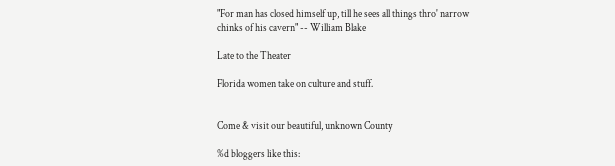"For man has closed himself up, till he sees all things thro' narrow chinks of his cavern" -- William Blake

Late to the Theater

Florida women take on culture and stuff.


Come & visit our beautiful, unknown County

%d bloggers like this: